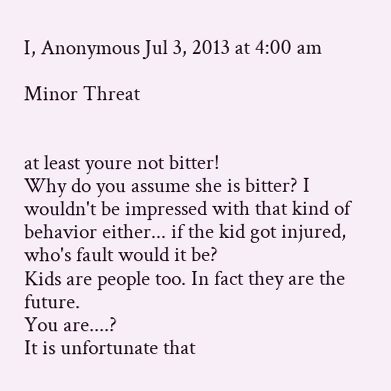I, Anonymous Jul 3, 2013 at 4:00 am

Minor Threat


at least youre not bitter!
Why do you assume she is bitter? I wouldn't be impressed with that kind of behavior either... if the kid got injured, who's fault would it be?
Kids are people too. In fact they are the future.
You are....?
It is unfortunate that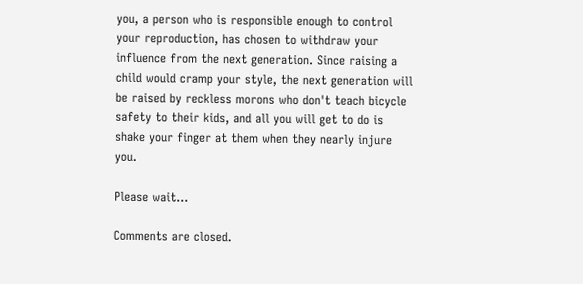you, a person who is responsible enough to control your reproduction, has chosen to withdraw your influence from the next generation. Since raising a child would cramp your style, the next generation will be raised by reckless morons who don't teach bicycle safety to their kids, and all you will get to do is shake your finger at them when they nearly injure you.

Please wait...

Comments are closed.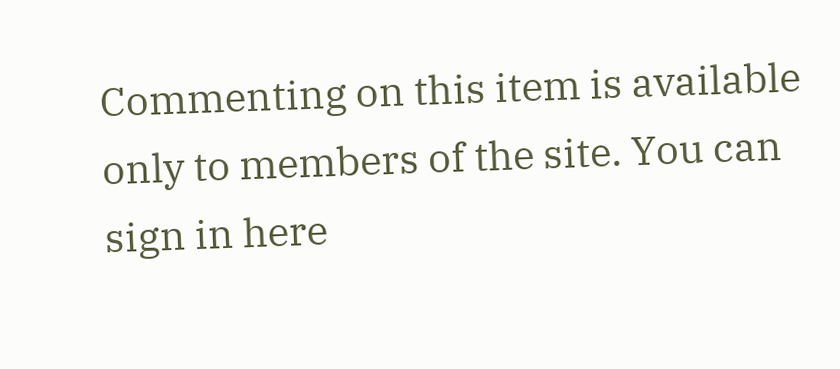Commenting on this item is available only to members of the site. You can sign in here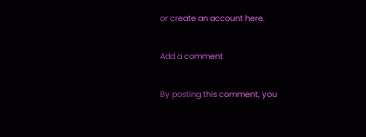or create an account here.

Add a comment

By posting this comment, you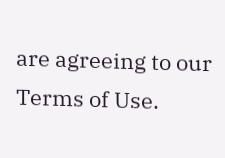are agreeing to our Terms of Use.